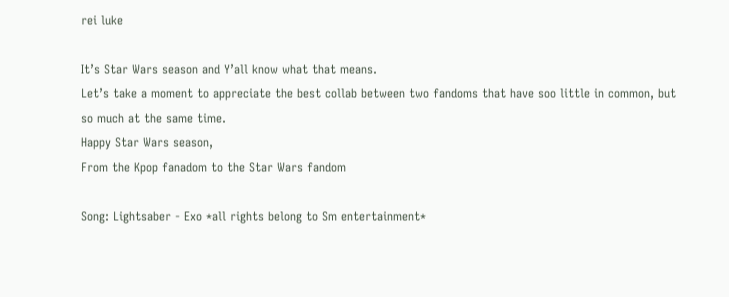rei luke

It’s Star Wars season and Y’all know what that means.
Let’s take a moment to appreciate the best collab between two fandoms that have soo little in common, but so much at the same time.
Happy Star Wars season,
From the Kpop fanadom to the Star Wars fandom

Song: Lightsaber - Exo *all rights belong to Sm entertainment*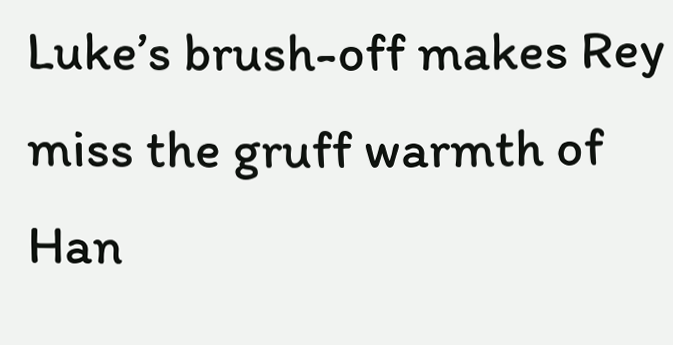Luke’s brush-off makes Rey miss the gruff warmth of Han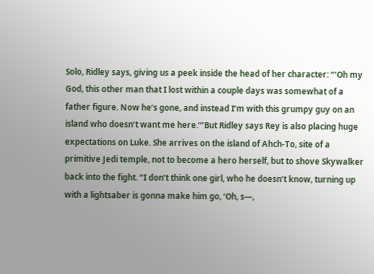Solo, Ridley says, giving us a peek inside the head of her character: “’Oh my God, this other man that I lost within a couple days was somewhat of a father figure. Now he’s gone, and instead I’m with this grumpy guy on an island who doesn’t want me here.’”But Ridley says Rey is also placing huge expectations on Luke. She arrives on the island of Ahch-To, site of a primitive Jedi temple, not to become a hero herself, but to shove Skywalker back into the fight. “I don’t think one girl, who he doesn’t know, turning up with a lightsaber is gonna make him go, ‘Oh, s—,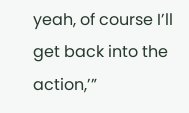yeah, of course I’ll get back into the action,’”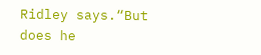Ridley says.“But does he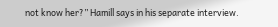not know her?” Hamill says in his separate interview.